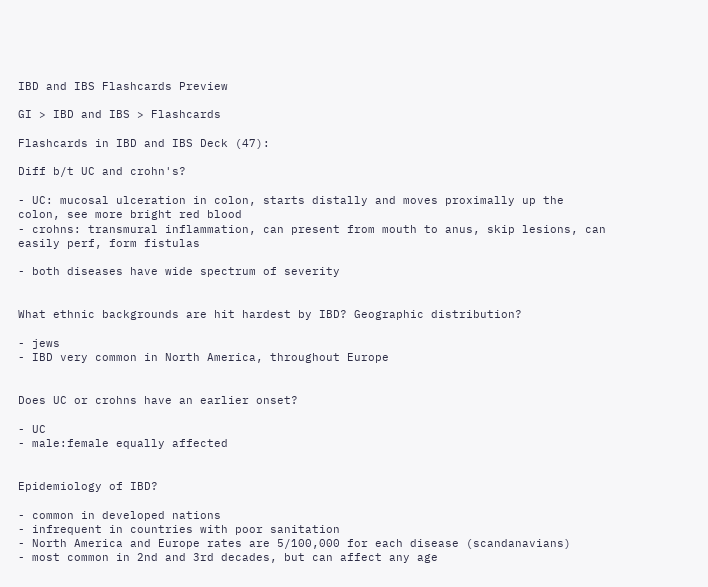IBD and IBS Flashcards Preview

GI > IBD and IBS > Flashcards

Flashcards in IBD and IBS Deck (47):

Diff b/t UC and crohn's?

- UC: mucosal ulceration in colon, starts distally and moves proximally up the colon, see more bright red blood
- crohns: transmural inflammation, can present from mouth to anus, skip lesions, can easily perf, form fistulas

- both diseases have wide spectrum of severity


What ethnic backgrounds are hit hardest by IBD? Geographic distribution?

- jews
- IBD very common in North America, throughout Europe


Does UC or crohns have an earlier onset?

- UC
- male:female equally affected


Epidemiology of IBD?

- common in developed nations
- infrequent in countries with poor sanitation
- North America and Europe rates are 5/100,000 for each disease (scandanavians)
- most common in 2nd and 3rd decades, but can affect any age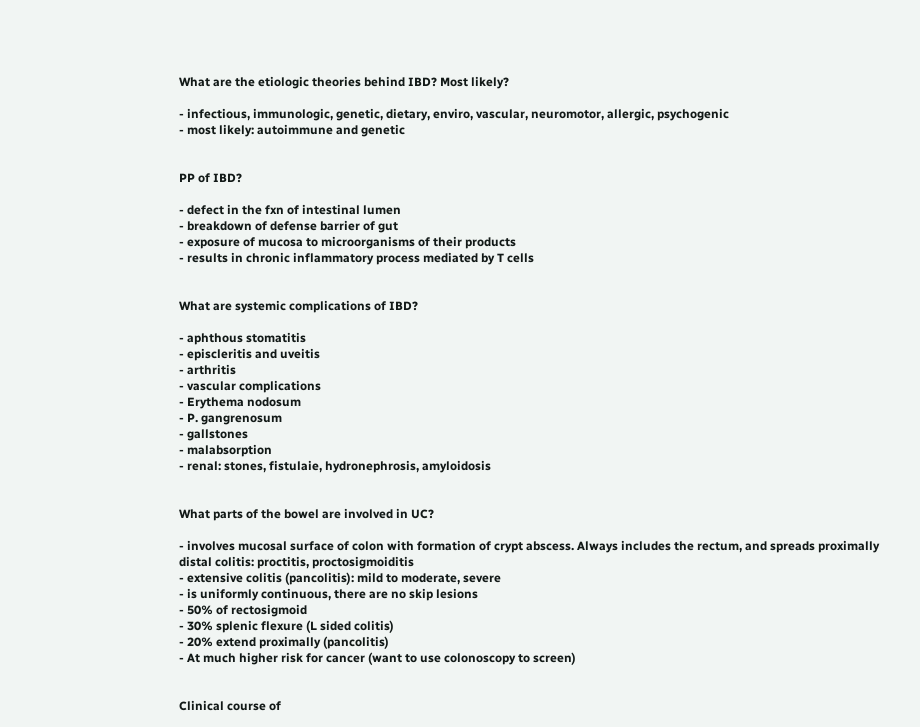What are the etiologic theories behind IBD? Most likely?

- infectious, immunologic, genetic, dietary, enviro, vascular, neuromotor, allergic, psychogenic
- most likely: autoimmune and genetic


PP of IBD?

- defect in the fxn of intestinal lumen
- breakdown of defense barrier of gut
- exposure of mucosa to microorganisms of their products
- results in chronic inflammatory process mediated by T cells


What are systemic complications of IBD?

- aphthous stomatitis
- episcleritis and uveitis
- arthritis
- vascular complications
- Erythema nodosum
- P. gangrenosum
- gallstones
- malabsorption
- renal: stones, fistulaie, hydronephrosis, amyloidosis


What parts of the bowel are involved in UC?

- involves mucosal surface of colon with formation of crypt abscess. Always includes the rectum, and spreads proximally
distal colitis: proctitis, proctosigmoiditis
- extensive colitis (pancolitis): mild to moderate, severe
- is uniformly continuous, there are no skip lesions
- 50% of rectosigmoid
- 30% splenic flexure (L sided colitis)
- 20% extend proximally (pancolitis)
- At much higher risk for cancer (want to use colonoscopy to screen)


Clinical course of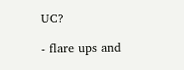UC?

- flare ups and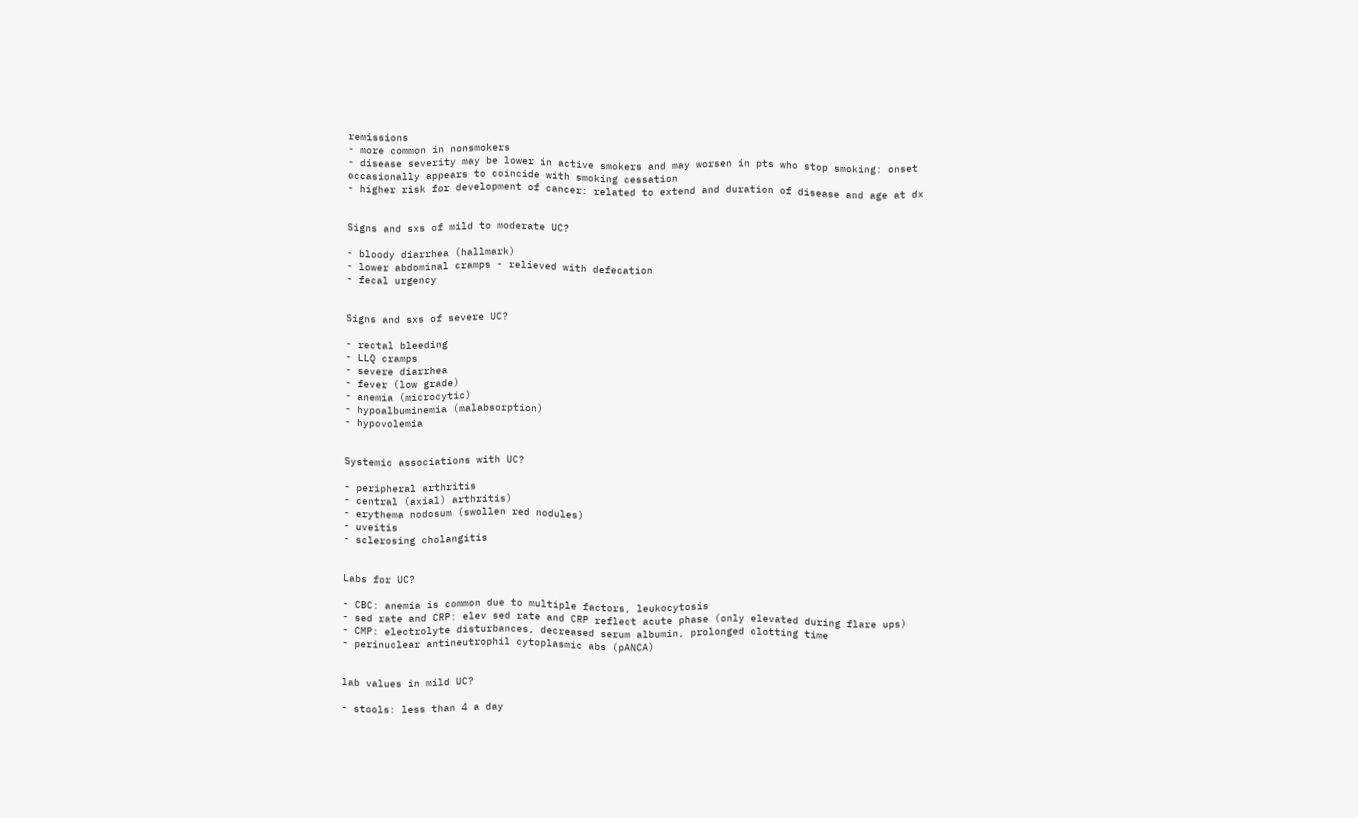remissions
- more common in nonsmokers
- disease severity may be lower in active smokers and may worsen in pts who stop smoking: onset occasionally appears to coincide with smoking cessation
- higher risk for development of cancer: related to extend and duration of disease and age at dx


Signs and sxs of mild to moderate UC?

- bloody diarrhea (hallmark)
- lower abdominal cramps - relieved with defecation
- fecal urgency


Signs and sxs of severe UC?

- rectal bleeding
- LLQ cramps
- severe diarrhea
- fever (low grade)
- anemia (microcytic)
- hypoalbuminemia (malabsorption)
- hypovolemia


Systemic associations with UC?

- peripheral arthritis
- central (axial) arthritis)
- erythema nodosum (swollen red nodules)
- uveitis
- sclerosing cholangitis


Labs for UC?

- CBC: anemia is common due to multiple factors, leukocytosis
- sed rate and CRP: elev sed rate and CRP reflect acute phase (only elevated during flare ups)
- CMP: electrolyte disturbances, decreased serum albumin, prolonged clotting time
- perinuclear antineutrophil cytoplasmic abs (pANCA)


lab values in mild UC?

- stools: less than 4 a day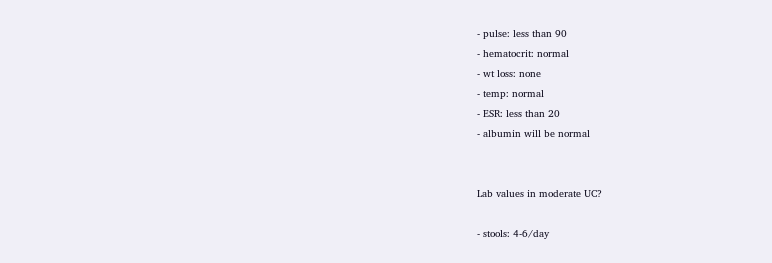- pulse: less than 90
- hematocrit: normal
- wt loss: none
- temp: normal
- ESR: less than 20
- albumin will be normal


Lab values in moderate UC?

- stools: 4-6/day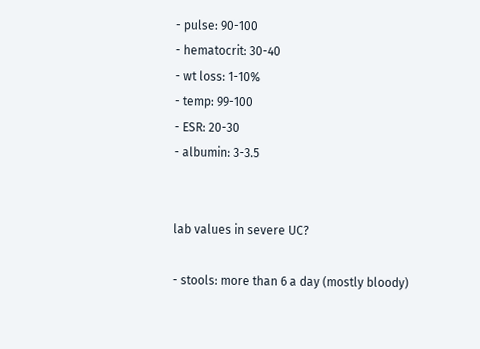- pulse: 90-100
- hematocrit: 30-40
- wt loss: 1-10%
- temp: 99-100
- ESR: 20-30
- albumin: 3-3.5


lab values in severe UC?

- stools: more than 6 a day (mostly bloody)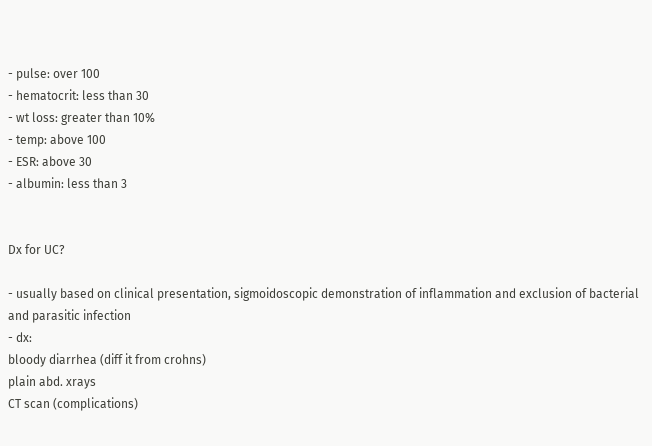- pulse: over 100
- hematocrit: less than 30
- wt loss: greater than 10%
- temp: above 100
- ESR: above 30
- albumin: less than 3


Dx for UC?

- usually based on clinical presentation, sigmoidoscopic demonstration of inflammation and exclusion of bacterial and parasitic infection
- dx:
bloody diarrhea (diff it from crohns)
plain abd. xrays
CT scan (complications)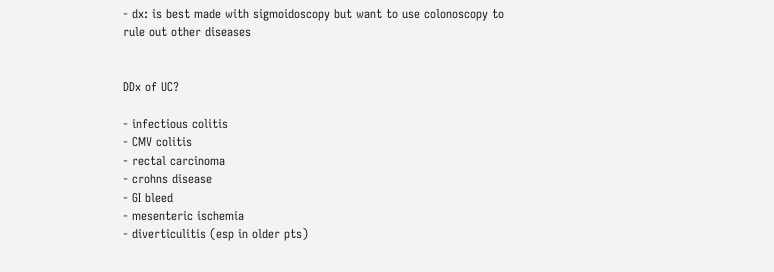- dx: is best made with sigmoidoscopy but want to use colonoscopy to rule out other diseases


DDx of UC?

- infectious colitis
- CMV colitis
- rectal carcinoma
- crohns disease
- GI bleed
- mesenteric ischemia
- diverticulitis (esp in older pts)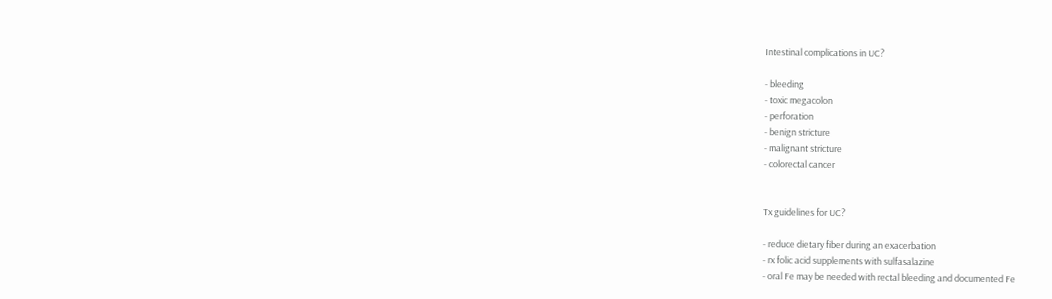Intestinal complications in UC?

- bleeding
- toxic megacolon
- perforation
- benign stricture
- malignant stricture
- colorectal cancer


Tx guidelines for UC?

- reduce dietary fiber during an exacerbation
- rx folic acid supplements with sulfasalazine
- oral Fe may be needed with rectal bleeding and documented Fe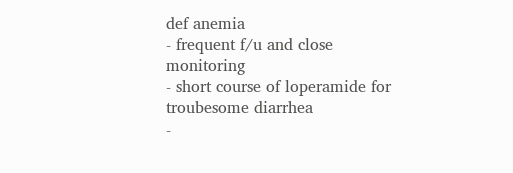def anemia
- frequent f/u and close monitoring
- short course of loperamide for troubesome diarrhea
-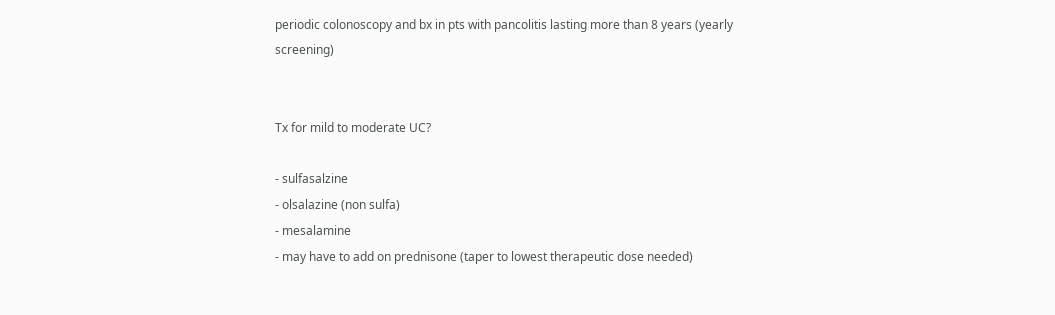periodic colonoscopy and bx in pts with pancolitis lasting more than 8 years (yearly screening)


Tx for mild to moderate UC?

- sulfasalzine
- olsalazine (non sulfa)
- mesalamine
- may have to add on prednisone (taper to lowest therapeutic dose needed)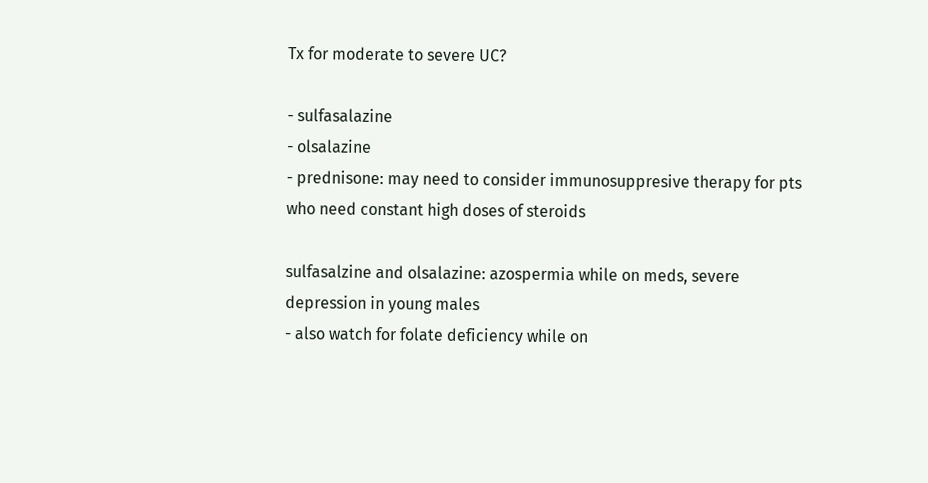Tx for moderate to severe UC?

- sulfasalazine
- olsalazine
- prednisone: may need to consider immunosuppresive therapy for pts who need constant high doses of steroids

sulfasalzine and olsalazine: azospermia while on meds, severe depression in young males
- also watch for folate deficiency while on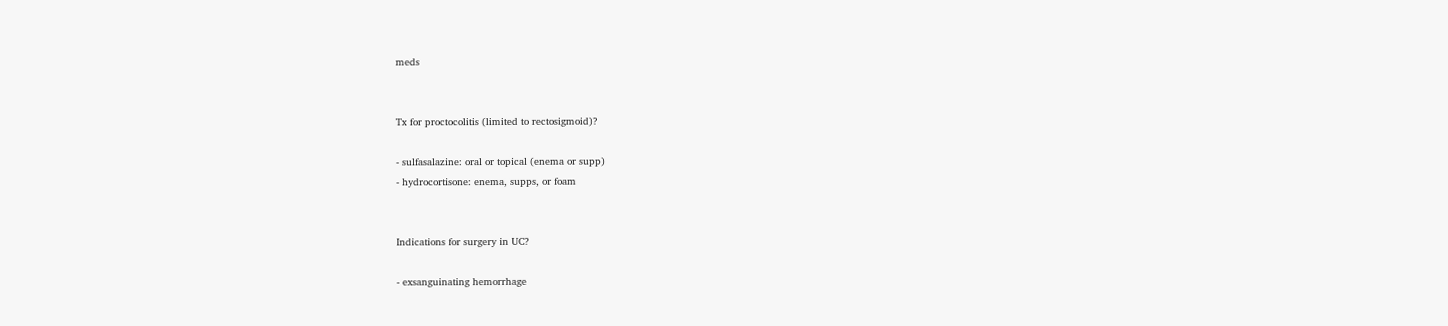meds


Tx for proctocolitis (limited to rectosigmoid)?

- sulfasalazine: oral or topical (enema or supp)
- hydrocortisone: enema, supps, or foam


Indications for surgery in UC?

- exsanguinating hemorrhage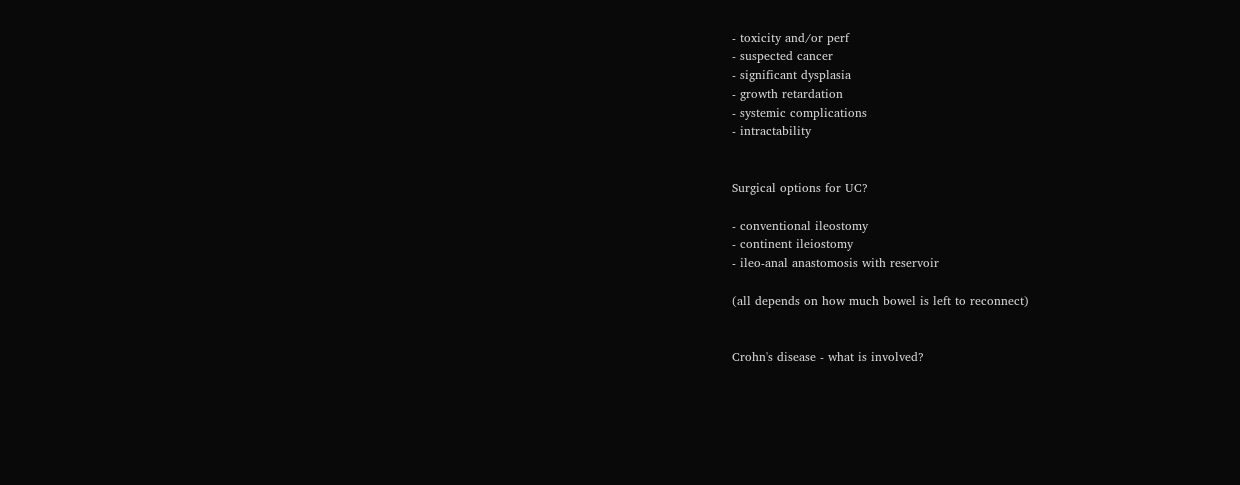- toxicity and/or perf
- suspected cancer
- significant dysplasia
- growth retardation
- systemic complications
- intractability


Surgical options for UC?

- conventional ileostomy
- continent ileiostomy
- ileo-anal anastomosis with reservoir

(all depends on how much bowel is left to reconnect)


Crohn's disease - what is involved?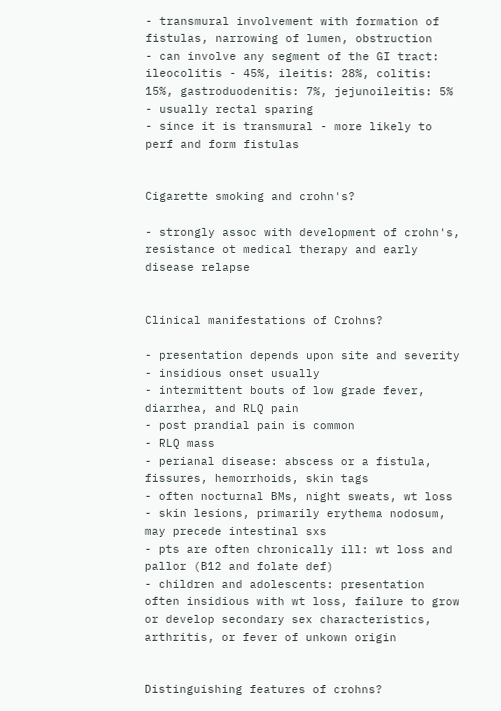- transmural involvement with formation of fistulas, narrowing of lumen, obstruction
- can involve any segment of the GI tract: ileocolitis - 45%, ileitis: 28%, colitis: 15%, gastroduodenitis: 7%, jejunoileitis: 5%
- usually rectal sparing
- since it is transmural - more likely to perf and form fistulas


Cigarette smoking and crohn's?

- strongly assoc with development of crohn's, resistance ot medical therapy and early disease relapse


Clinical manifestations of Crohns?

- presentation depends upon site and severity
- insidious onset usually
- intermittent bouts of low grade fever, diarrhea, and RLQ pain
- post prandial pain is common
- RLQ mass
- perianal disease: abscess or a fistula, fissures, hemorrhoids, skin tags
- often nocturnal BMs, night sweats, wt loss
- skin lesions, primarily erythema nodosum, may precede intestinal sxs
- pts are often chronically ill: wt loss and pallor (B12 and folate def)
- children and adolescents: presentation often insidious with wt loss, failure to grow or develop secondary sex characteristics, arthritis, or fever of unkown origin


Distinguishing features of crohns?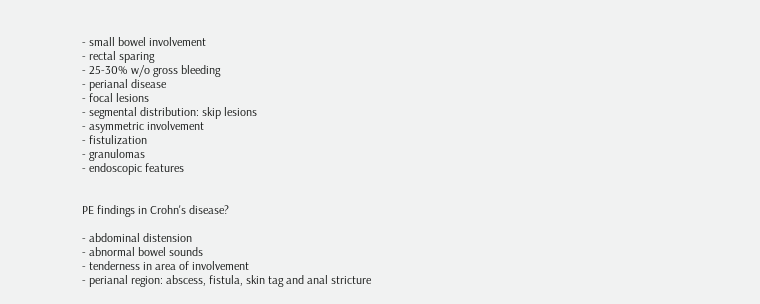- small bowel involvement
- rectal sparing
- 25-30% w/o gross bleeding
- perianal disease
- focal lesions
- segmental distribution: skip lesions
- asymmetric involvement
- fistulization
- granulomas
- endoscopic features


PE findings in Crohn's disease?

- abdominal distension
- abnormal bowel sounds
- tenderness in area of involvement
- perianal region: abscess, fistula, skin tag and anal stricture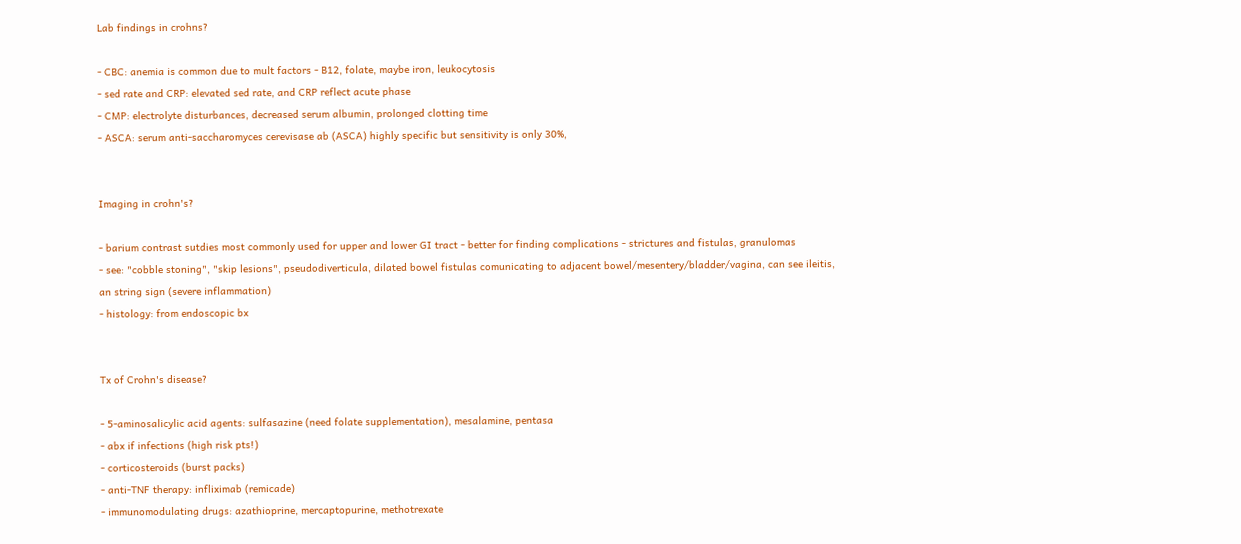Lab findings in crohns?

- CBC: anemia is common due to mult factors - B12, folate, maybe iron, leukocytosis
- sed rate and CRP: elevated sed rate, and CRP reflect acute phase
- CMP: electrolyte disturbances, decreased serum albumin, prolonged clotting time
- ASCA: serum anti-saccharomyces cerevisase ab (ASCA) highly specific but sensitivity is only 30%,


Imaging in crohn's?

- barium contrast sutdies most commonly used for upper and lower GI tract - better for finding complications - strictures and fistulas, granulomas
- see: "cobble stoning", "skip lesions", pseudodiverticula, dilated bowel fistulas comunicating to adjacent bowel/mesentery/bladder/vagina, can see ileitis, an string sign (severe inflammation)
- histology: from endoscopic bx


Tx of Crohn's disease?

- 5-aminosalicylic acid agents: sulfasazine (need folate supplementation), mesalamine, pentasa
- abx if infections (high risk pts!)
- corticosteroids (burst packs)
- anti-TNF therapy: infliximab (remicade)
- immunomodulating drugs: azathioprine, mercaptopurine, methotrexate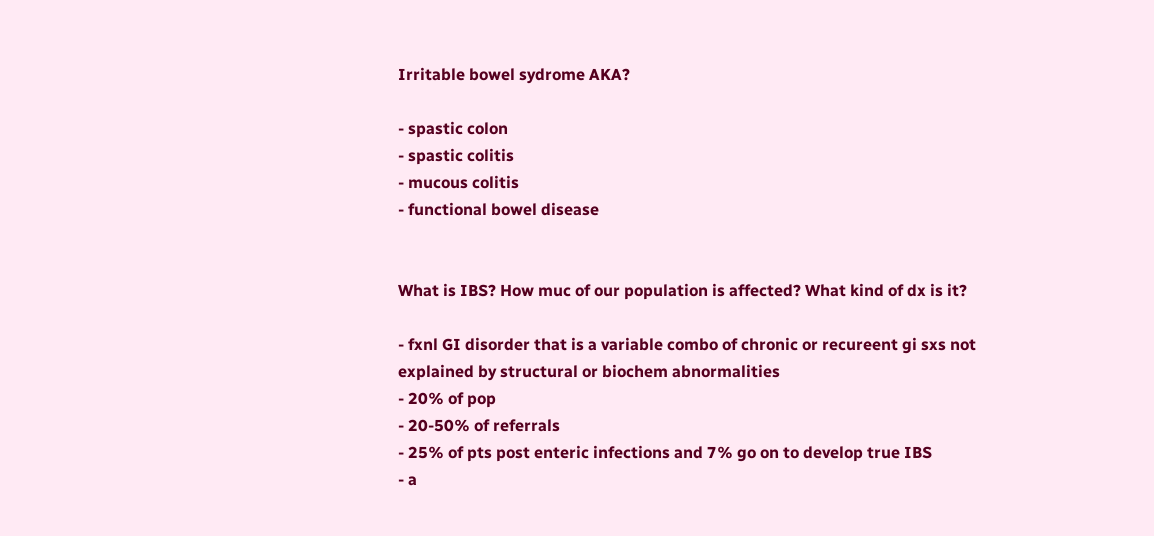Irritable bowel sydrome AKA?

- spastic colon
- spastic colitis
- mucous colitis
- functional bowel disease


What is IBS? How muc of our population is affected? What kind of dx is it?

- fxnl GI disorder that is a variable combo of chronic or recureent gi sxs not explained by structural or biochem abnormalities
- 20% of pop
- 20-50% of referrals
- 25% of pts post enteric infections and 7% go on to develop true IBS
- a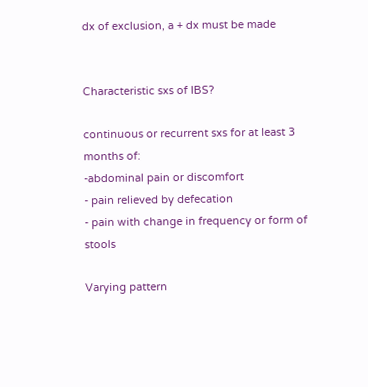dx of exclusion, a + dx must be made


Characteristic sxs of IBS?

continuous or recurrent sxs for at least 3 months of:
-abdominal pain or discomfort
- pain relieved by defecation
- pain with change in frequency or form of stools

Varying pattern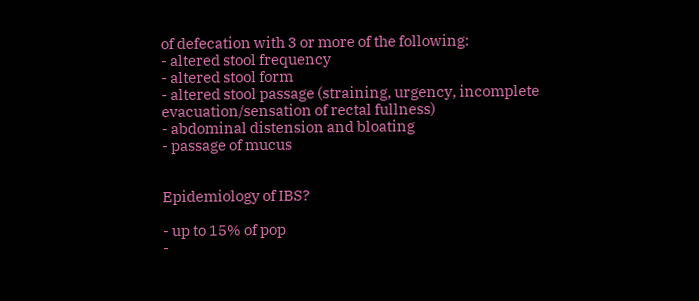of defecation with 3 or more of the following:
- altered stool frequency
- altered stool form
- altered stool passage (straining, urgency, incomplete evacuation/sensation of rectal fullness)
- abdominal distension and bloating
- passage of mucus


Epidemiology of IBS?

- up to 15% of pop
-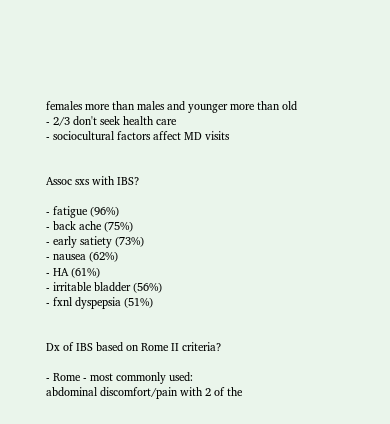females more than males and younger more than old
- 2/3 don't seek health care
- sociocultural factors affect MD visits


Assoc sxs with IBS?

- fatigue (96%)
- back ache (75%)
- early satiety (73%)
- nausea (62%)
- HA (61%)
- irritable bladder (56%)
- fxnl dyspepsia (51%)


Dx of IBS based on Rome II criteria?

- Rome - most commonly used:
abdominal discomfort/pain with 2 of the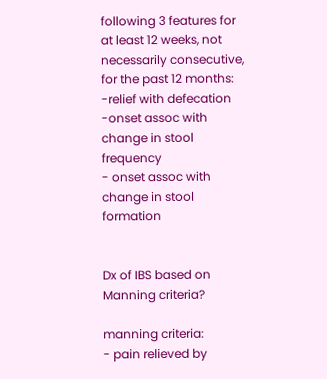following 3 features for at least 12 weeks, not necessarily consecutive, for the past 12 months:
-relief with defecation
-onset assoc with change in stool frequency
- onset assoc with change in stool formation


Dx of IBS based on Manning criteria?

manning criteria:
- pain relieved by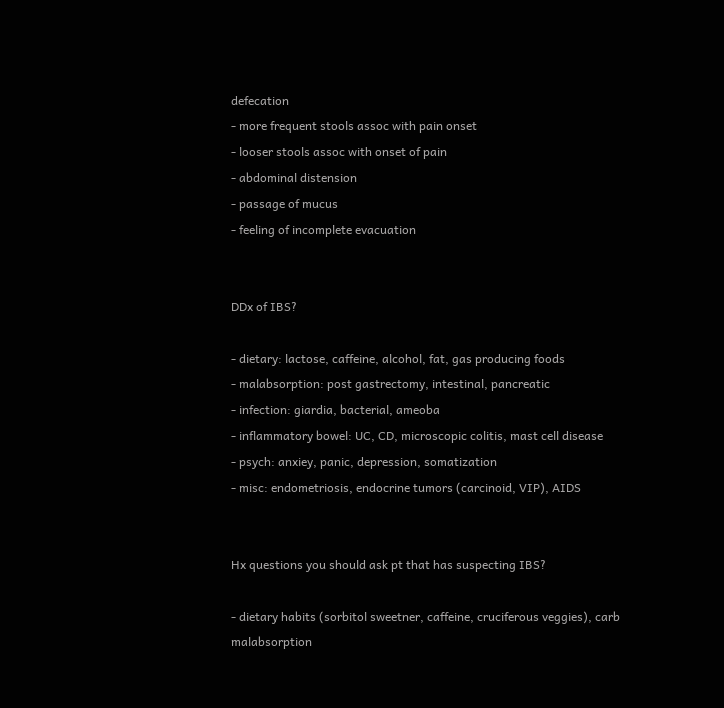defecation
- more frequent stools assoc with pain onset
- looser stools assoc with onset of pain
- abdominal distension
- passage of mucus
- feeling of incomplete evacuation


DDx of IBS?

- dietary: lactose, caffeine, alcohol, fat, gas producing foods
- malabsorption: post gastrectomy, intestinal, pancreatic
- infection: giardia, bacterial, ameoba
- inflammatory bowel: UC, CD, microscopic colitis, mast cell disease
- psych: anxiey, panic, depression, somatization
- misc: endometriosis, endocrine tumors (carcinoid, VIP), AIDS


Hx questions you should ask pt that has suspecting IBS?

- dietary habits (sorbitol sweetner, caffeine, cruciferous veggies), carb malabsorption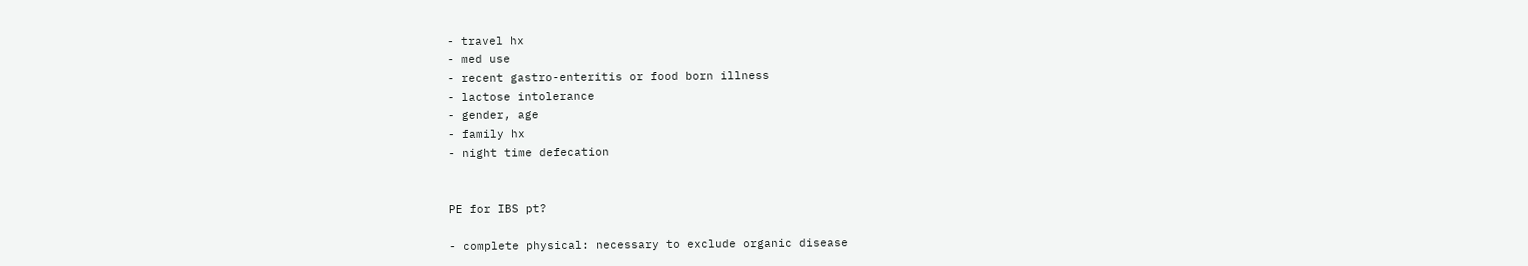- travel hx
- med use
- recent gastro-enteritis or food born illness
- lactose intolerance
- gender, age
- family hx
- night time defecation


PE for IBS pt?

- complete physical: necessary to exclude organic disease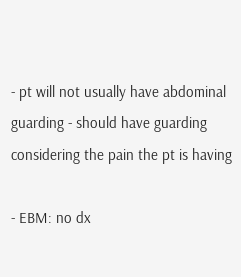- pt will not usually have abdominal guarding - should have guarding considering the pain the pt is having

- EBM: no dx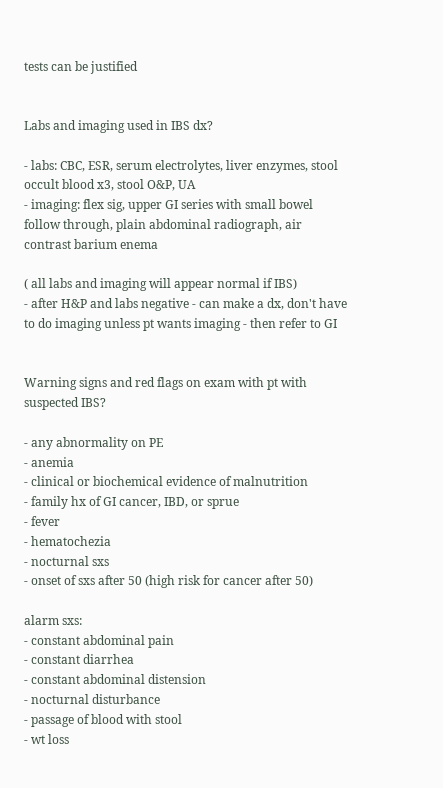tests can be justified


Labs and imaging used in IBS dx?

- labs: CBC, ESR, serum electrolytes, liver enzymes, stool occult blood x3, stool O&P, UA
- imaging: flex sig, upper GI series with small bowel follow through, plain abdominal radiograph, air contrast barium enema

( all labs and imaging will appear normal if IBS)
- after H&P and labs negative - can make a dx, don't have to do imaging unless pt wants imaging - then refer to GI


Warning signs and red flags on exam with pt with suspected IBS?

- any abnormality on PE
- anemia
- clinical or biochemical evidence of malnutrition
- family hx of GI cancer, IBD, or sprue
- fever
- hematochezia
- nocturnal sxs
- onset of sxs after 50 (high risk for cancer after 50)

alarm sxs:
- constant abdominal pain
- constant diarrhea
- constant abdominal distension
- nocturnal disturbance
- passage of blood with stool
- wt loss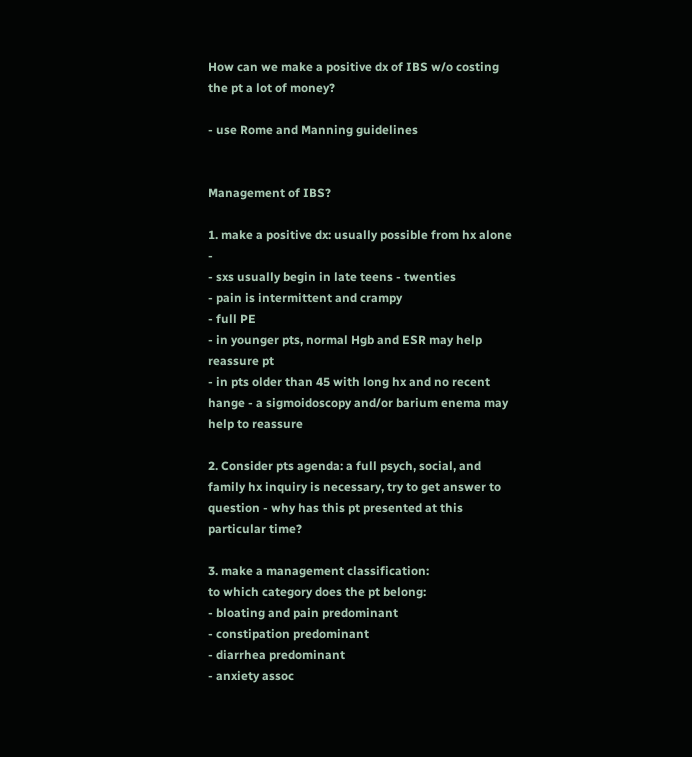How can we make a positive dx of IBS w/o costing the pt a lot of money?

- use Rome and Manning guidelines


Management of IBS?

1. make a positive dx: usually possible from hx alone -
- sxs usually begin in late teens - twenties
- pain is intermittent and crampy
- full PE
- in younger pts, normal Hgb and ESR may help reassure pt
- in pts older than 45 with long hx and no recent hange - a sigmoidoscopy and/or barium enema may help to reassure

2. Consider pts agenda: a full psych, social, and family hx inquiry is necessary, try to get answer to question - why has this pt presented at this particular time?

3. make a management classification:
to which category does the pt belong:
- bloating and pain predominant
- constipation predominant
- diarrhea predominant
- anxiety assoc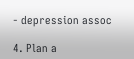- depression assoc

4. Plan a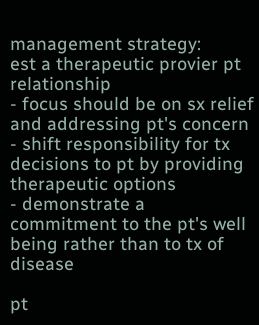management strategy:
est a therapeutic provier pt relationship
- focus should be on sx relief and addressing pt's concern
- shift responsibility for tx decisions to pt by providing therapeutic options
- demonstrate a commitment to the pt's well being rather than to tx of disease

pt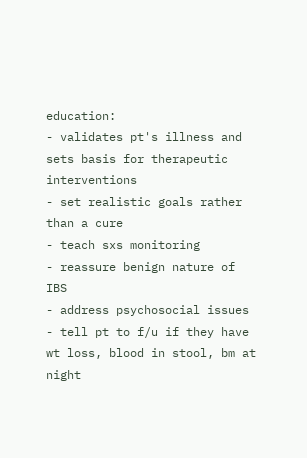education:
- validates pt's illness and sets basis for therapeutic interventions
- set realistic goals rather than a cure
- teach sxs monitoring
- reassure benign nature of IBS
- address psychosocial issues
- tell pt to f/u if they have wt loss, blood in stool, bm at night